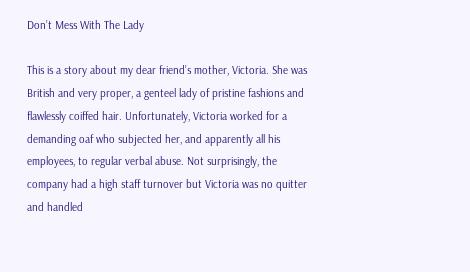Don’t Mess With The Lady

This is a story about my dear friend’s mother, Victoria. She was British and very proper, a genteel lady of pristine fashions and flawlessly coiffed hair. Unfortunately, Victoria worked for a demanding oaf who subjected her, and apparently all his employees, to regular verbal abuse. Not surprisingly, the company had a high staff turnover but Victoria was no quitter and handled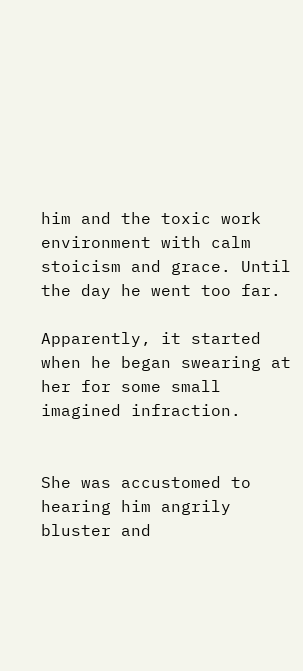him and the toxic work environment with calm stoicism and grace. Until the day he went too far.

Apparently, it started when he began swearing at her for some small imagined infraction.


She was accustomed to hearing him angrily bluster and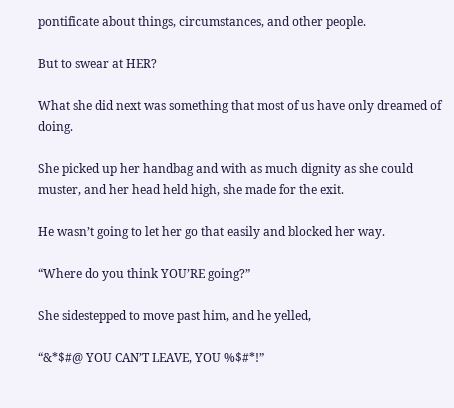pontificate about things, circumstances, and other people.

But to swear at HER?

What she did next was something that most of us have only dreamed of doing.

She picked up her handbag and with as much dignity as she could muster, and her head held high, she made for the exit.

He wasn’t going to let her go that easily and blocked her way.

“Where do you think YOU’RE going?”

She sidestepped to move past him, and he yelled,

“&*$#@ YOU CAN’T LEAVE, YOU %$#*!”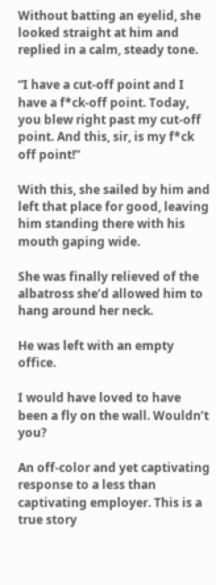Without batting an eyelid, she looked straight at him and replied in a calm, steady tone.

“I have a cut-off point and I have a f*ck-off point. Today, you blew right past my cut-off point. And this, sir, is my f*ck off point!”

With this, she sailed by him and left that place for good, leaving him standing there with his mouth gaping wide.

She was finally relieved of the albatross she’d allowed him to hang around her neck.

He was left with an empty office.

I would have loved to have been a fly on the wall. Wouldn’t you?

An off-color and yet captivating response to a less than captivating employer. This is a true story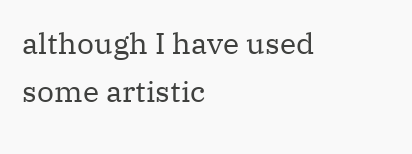although I have used some artistic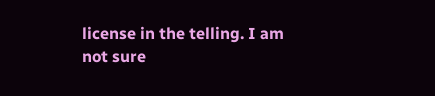license in the telling. I am not sure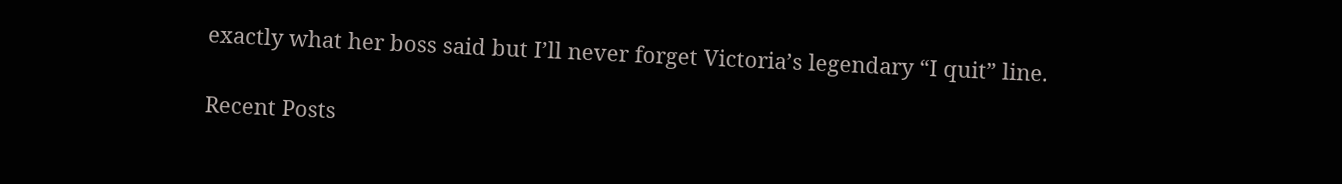exactly what her boss said but I’ll never forget Victoria’s legendary “I quit” line.

Recent Posts